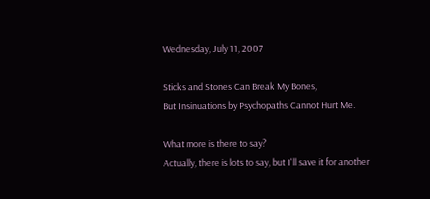Wednesday, July 11, 2007

Sticks and Stones Can Break My Bones,
But Insinuations by Psychopaths Cannot Hurt Me.

What more is there to say?
Actually, there is lots to say, but I'll save it for another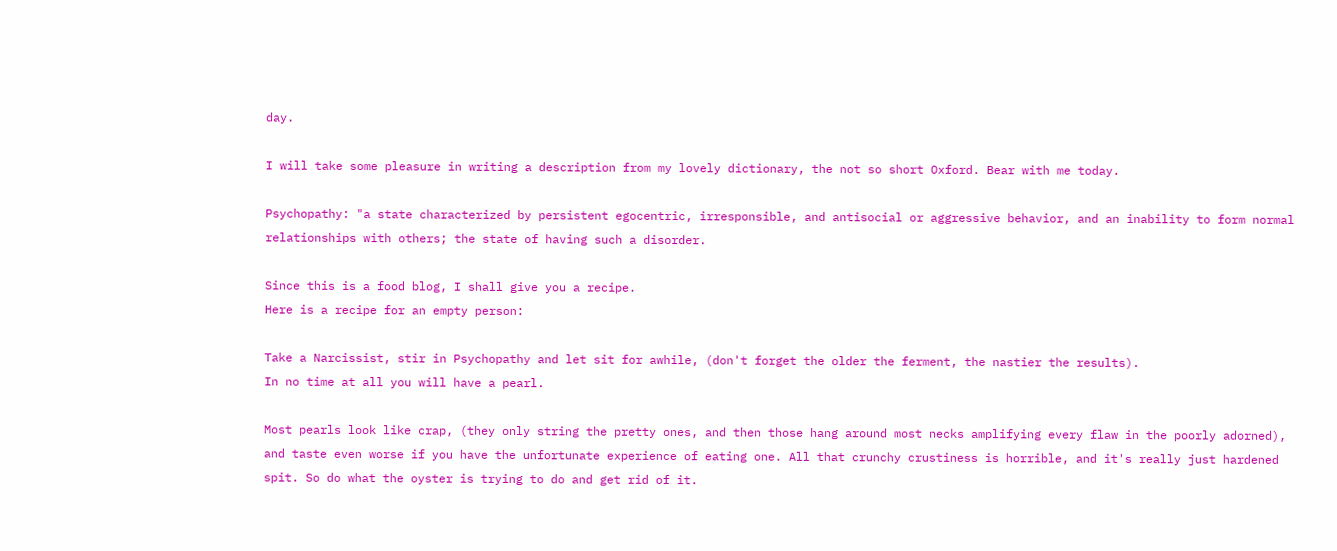day.

I will take some pleasure in writing a description from my lovely dictionary, the not so short Oxford. Bear with me today.

Psychopathy: "a state characterized by persistent egocentric, irresponsible, and antisocial or aggressive behavior, and an inability to form normal relationships with others; the state of having such a disorder.

Since this is a food blog, I shall give you a recipe.
Here is a recipe for an empty person:

Take a Narcissist, stir in Psychopathy and let sit for awhile, (don't forget the older the ferment, the nastier the results).
In no time at all you will have a pearl.

Most pearls look like crap, (they only string the pretty ones, and then those hang around most necks amplifying every flaw in the poorly adorned), and taste even worse if you have the unfortunate experience of eating one. All that crunchy crustiness is horrible, and it's really just hardened spit. So do what the oyster is trying to do and get rid of it.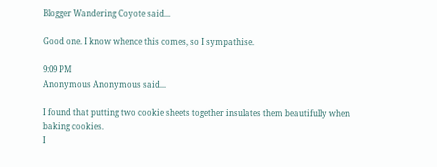Blogger Wandering Coyote said...

Good one. I know whence this comes, so I sympathise.

9:09 PM
Anonymous Anonymous said...

I found that putting two cookie sheets together insulates them beautifully when baking cookies.
I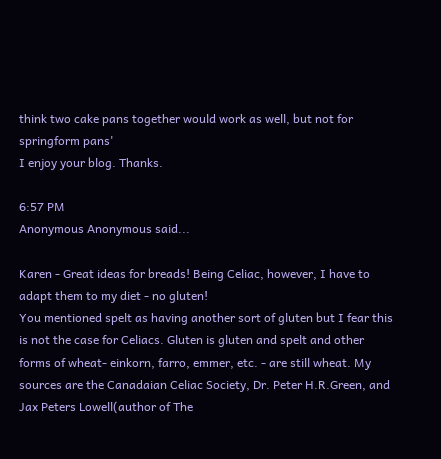think two cake pans together would work as well, but not for springform pans'
I enjoy your blog. Thanks.

6:57 PM
Anonymous Anonymous said...

Karen - Great ideas for breads! Being Celiac, however, I have to adapt them to my diet - no gluten!
You mentioned spelt as having another sort of gluten but I fear this is not the case for Celiacs. Gluten is gluten and spelt and other forms of wheat- einkorn, farro, emmer, etc. - are still wheat. My sources are the Canadaian Celiac Society, Dr. Peter H.R.Green, and Jax Peters Lowell(author of The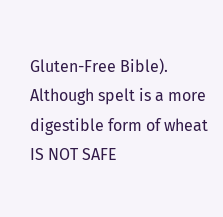Gluten-Free Bible). Although spelt is a more digestible form of wheat IS NOT SAFE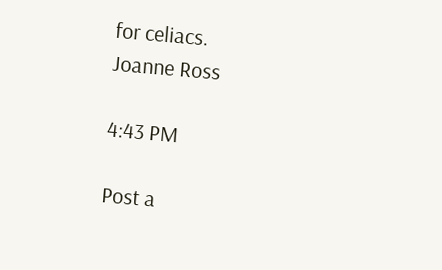for celiacs.
Joanne Ross

4:43 PM

Post a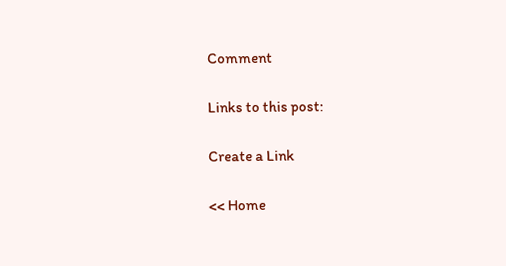Comment

Links to this post:

Create a Link

<< Home